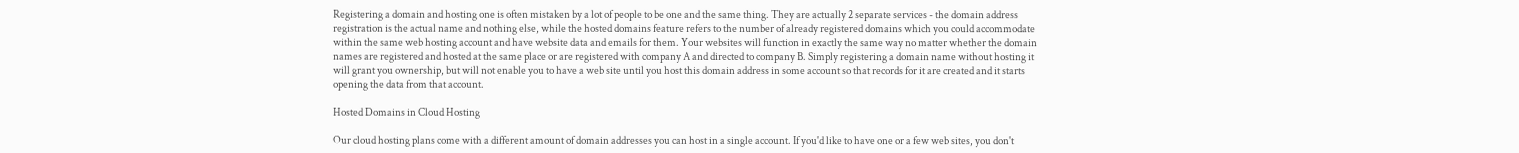Registering a domain and hosting one is often mistaken by a lot of people to be one and the same thing. They are actually 2 separate services - the domain address registration is the actual name and nothing else, while the hosted domains feature refers to the number of already registered domains which you could accommodate within the same web hosting account and have website data and emails for them. Your websites will function in exactly the same way no matter whether the domain names are registered and hosted at the same place or are registered with company A and directed to company B. Simply registering a domain name without hosting it will grant you ownership, but will not enable you to have a web site until you host this domain address in some account so that records for it are created and it starts opening the data from that account.

Hosted Domains in Cloud Hosting

Our cloud hosting plans come with a different amount of domain addresses you can host in a single account. If you'd like to have one or a few web sites, you don't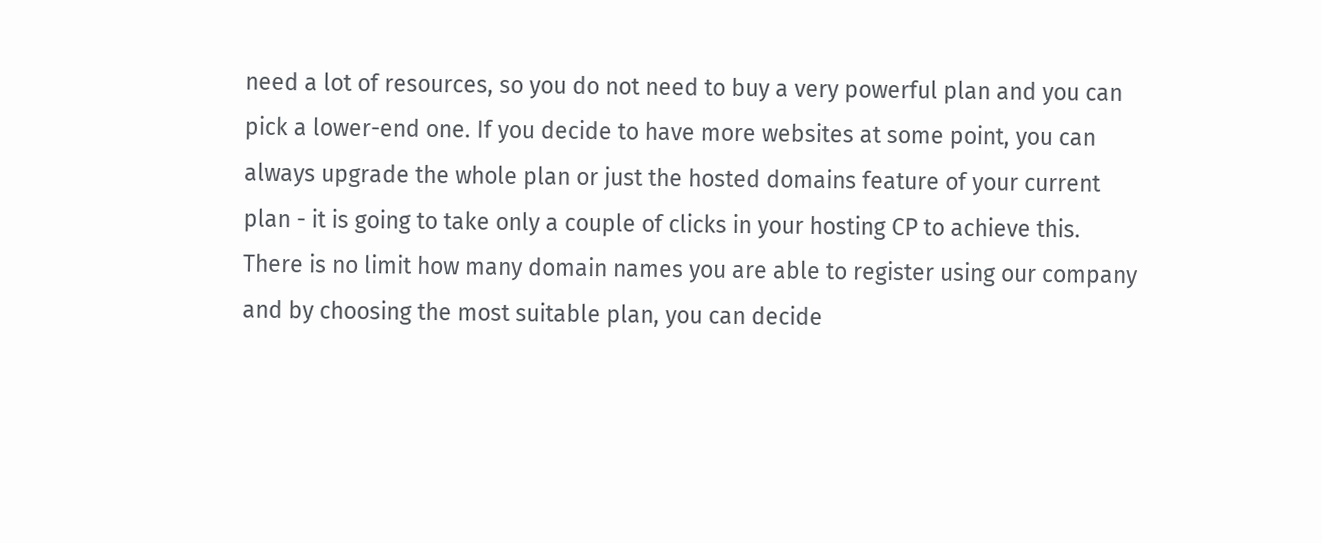need a lot of resources, so you do not need to buy a very powerful plan and you can pick a lower-end one. If you decide to have more websites at some point, you can always upgrade the whole plan or just the hosted domains feature of your current plan - it is going to take only a couple of clicks in your hosting CP to achieve this. There is no limit how many domain names you are able to register using our company and by choosing the most suitable plan, you can decide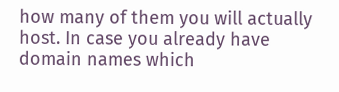how many of them you will actually host. In case you already have domain names which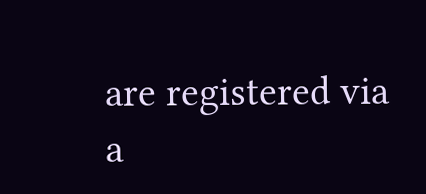are registered via a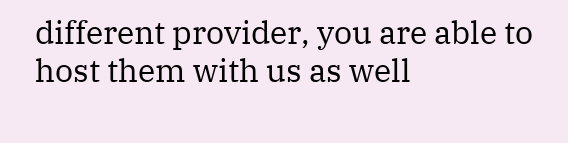different provider, you are able to host them with us as well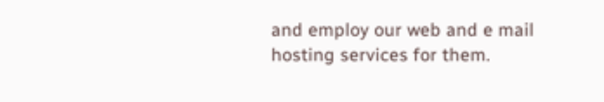and employ our web and e mail hosting services for them.